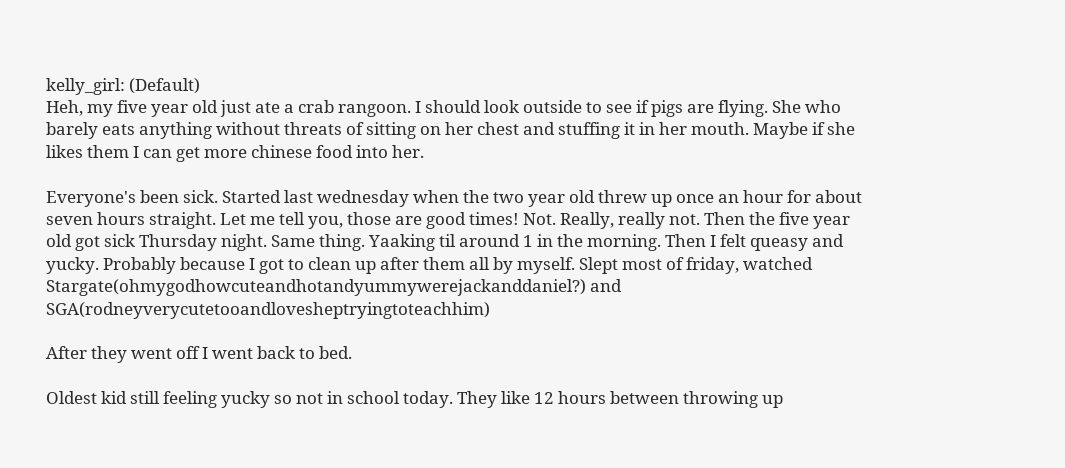kelly_girl: (Default)
Heh, my five year old just ate a crab rangoon. I should look outside to see if pigs are flying. She who barely eats anything without threats of sitting on her chest and stuffing it in her mouth. Maybe if she likes them I can get more chinese food into her.

Everyone's been sick. Started last wednesday when the two year old threw up once an hour for about seven hours straight. Let me tell you, those are good times! Not. Really, really not. Then the five year old got sick Thursday night. Same thing. Yaaking til around 1 in the morning. Then I felt queasy and yucky. Probably because I got to clean up after them all by myself. Slept most of friday, watched Stargate(ohmygodhowcuteandhotandyummywerejackanddaniel?) and SGA(rodneyverycutetooandlovesheptryingtoteachhim)

After they went off I went back to bed.

Oldest kid still feeling yucky so not in school today. They like 12 hours between throwing up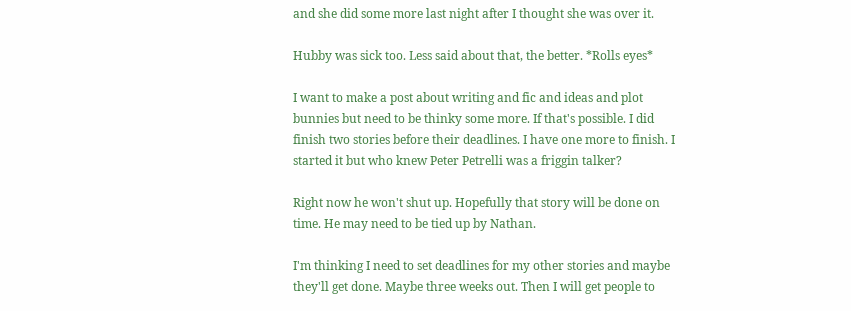and she did some more last night after I thought she was over it.

Hubby was sick too. Less said about that, the better. *Rolls eyes*

I want to make a post about writing and fic and ideas and plot bunnies but need to be thinky some more. If that's possible. I did finish two stories before their deadlines. I have one more to finish. I started it but who knew Peter Petrelli was a friggin talker?

Right now he won't shut up. Hopefully that story will be done on time. He may need to be tied up by Nathan.

I'm thinking I need to set deadlines for my other stories and maybe they'll get done. Maybe three weeks out. Then I will get people to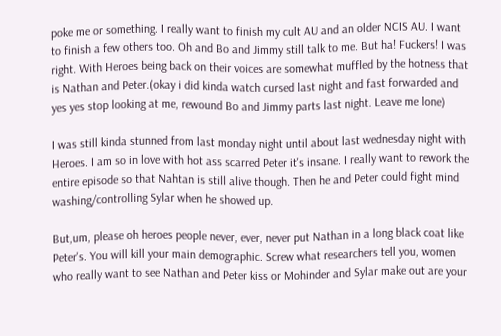poke me or something. I really want to finish my cult AU and an older NCIS AU. I want to finish a few others too. Oh and Bo and Jimmy still talk to me. But ha! Fuckers! I was right. With Heroes being back on their voices are somewhat muffled by the hotness that is Nathan and Peter.(okay i did kinda watch cursed last night and fast forwarded and yes yes stop looking at me, rewound Bo and Jimmy parts last night. Leave me lone)

I was still kinda stunned from last monday night until about last wednesday night with Heroes. I am so in love with hot ass scarred Peter it's insane. I really want to rework the entire episode so that Nahtan is still alive though. Then he and Peter could fight mind washing/controlling Sylar when he showed up.

But,um, please oh heroes people never, ever, never put Nathan in a long black coat like Peter's. You will kill your main demographic. Screw what researchers tell you, women who really want to see Nathan and Peter kiss or Mohinder and Sylar make out are your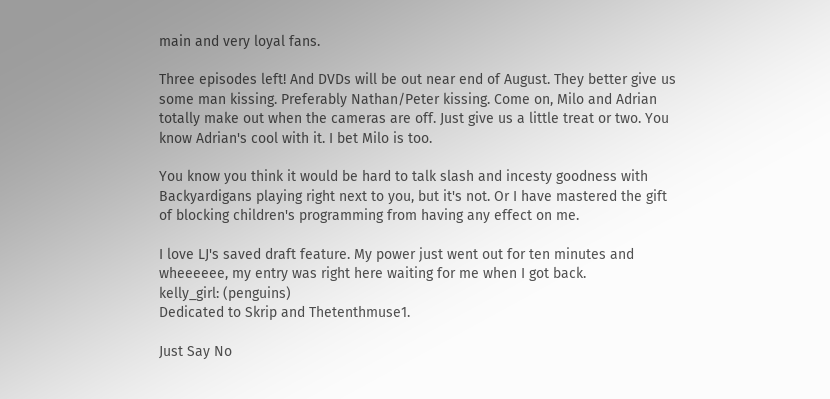main and very loyal fans.

Three episodes left! And DVDs will be out near end of August. They better give us some man kissing. Preferably Nathan/Peter kissing. Come on, Milo and Adrian totally make out when the cameras are off. Just give us a little treat or two. You know Adrian's cool with it. I bet Milo is too.

You know you think it would be hard to talk slash and incesty goodness with Backyardigans playing right next to you, but it's not. Or I have mastered the gift of blocking children's programming from having any effect on me.

I love LJ's saved draft feature. My power just went out for ten minutes and wheeeeee, my entry was right here waiting for me when I got back.
kelly_girl: (penguins)
Dedicated to Skrip and Thetenthmuse1.

Just Say No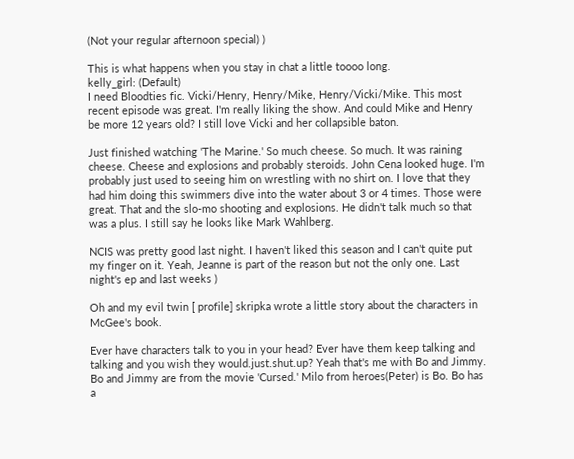(Not your regular afternoon special) )

This is what happens when you stay in chat a little toooo long.
kelly_girl: (Default)
I need Bloodties fic. Vicki/Henry, Henry/Mike, Henry/Vicki/Mike. This most recent episode was great. I'm really liking the show. And could Mike and Henry be more 12 years old? I still love Vicki and her collapsible baton.

Just finished watching 'The Marine.' So much cheese. So much. It was raining cheese. Cheese and explosions and probably steroids. John Cena looked huge. I'm probably just used to seeing him on wrestling with no shirt on. I love that they had him doing this swimmers dive into the water about 3 or 4 times. Those were great. That and the slo-mo shooting and explosions. He didn't talk much so that was a plus. I still say he looks like Mark Wahlberg.

NCIS was pretty good last night. I haven't liked this season and I can't quite put my finger on it. Yeah, Jeanne is part of the reason but not the only one. Last night's ep and last weeks )

Oh and my evil twin [ profile] skripka wrote a little story about the characters in McGee's book.

Ever have characters talk to you in your head? Ever have them keep talking and talking and you wish they would.just.shut.up? Yeah that's me with Bo and Jimmy. Bo and Jimmy are from the movie 'Cursed.' Milo from heroes(Peter) is Bo. Bo has a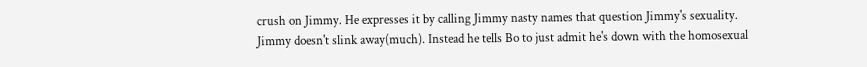crush on Jimmy. He expresses it by calling Jimmy nasty names that question Jimmy's sexuality. Jimmy doesn't slink away(much). Instead he tells Bo to just admit he's down with the homosexual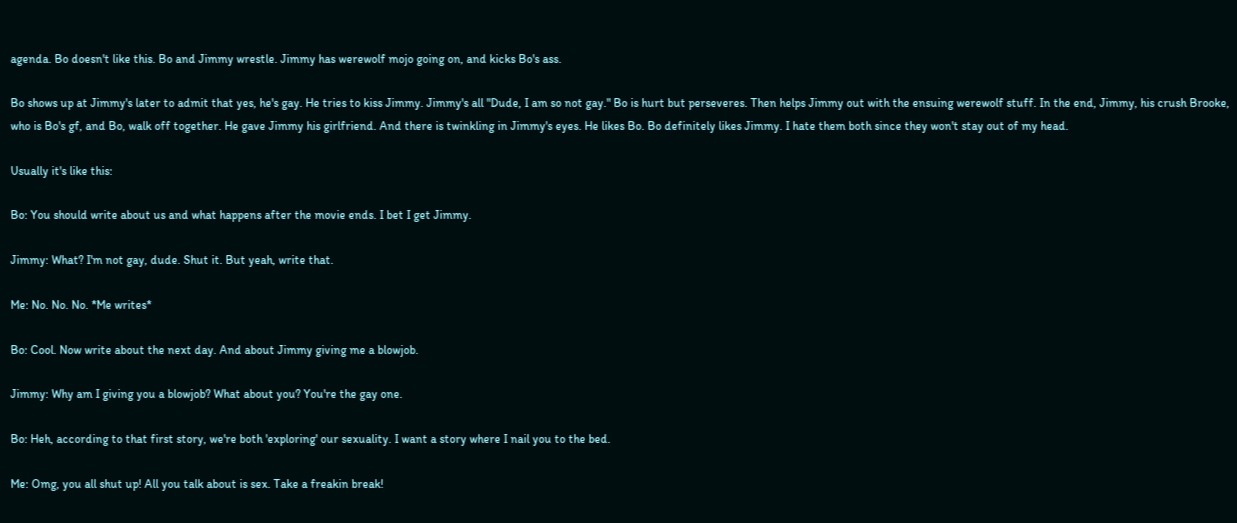agenda. Bo doesn't like this. Bo and Jimmy wrestle. Jimmy has werewolf mojo going on, and kicks Bo's ass.

Bo shows up at Jimmy's later to admit that yes, he's gay. He tries to kiss Jimmy. Jimmy's all "Dude, I am so not gay." Bo is hurt but perseveres. Then helps Jimmy out with the ensuing werewolf stuff. In the end, Jimmy, his crush Brooke, who is Bo's gf, and Bo, walk off together. He gave Jimmy his girlfriend. And there is twinkling in Jimmy's eyes. He likes Bo. Bo definitely likes Jimmy. I hate them both since they won't stay out of my head.

Usually it's like this:

Bo: You should write about us and what happens after the movie ends. I bet I get Jimmy.

Jimmy: What? I'm not gay, dude. Shut it. But yeah, write that.

Me: No. No. No. *Me writes*

Bo: Cool. Now write about the next day. And about Jimmy giving me a blowjob.

Jimmy: Why am I giving you a blowjob? What about you? You're the gay one.

Bo: Heh, according to that first story, we're both 'exploring' our sexuality. I want a story where I nail you to the bed.

Me: Omg, you all shut up! All you talk about is sex. Take a freakin break!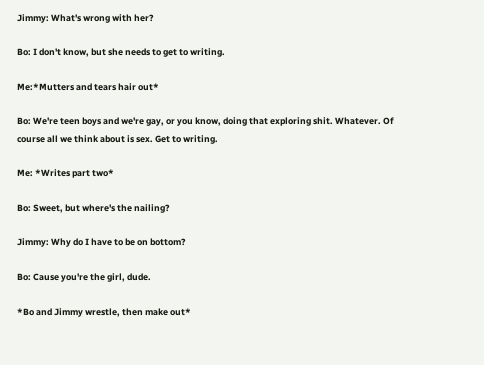Jimmy: What's wrong with her?

Bo: I don't know, but she needs to get to writing.

Me:*Mutters and tears hair out*

Bo: We're teen boys and we're gay, or you know, doing that exploring shit. Whatever. Of course all we think about is sex. Get to writing.

Me: *Writes part two*

Bo: Sweet, but where's the nailing?

Jimmy: Why do I have to be on bottom?

Bo: Cause you're the girl, dude.

*Bo and Jimmy wrestle, then make out*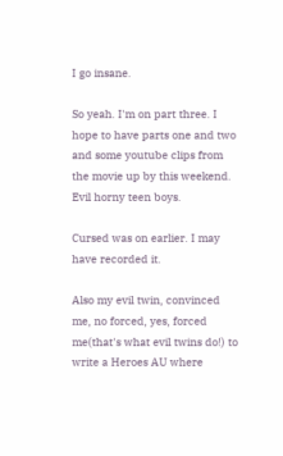I go insane.

So yeah. I'm on part three. I hope to have parts one and two and some youtube clips from the movie up by this weekend. Evil horny teen boys.

Cursed was on earlier. I may have recorded it.

Also my evil twin, convinced me, no forced, yes, forced me(that's what evil twins do!) to write a Heroes AU where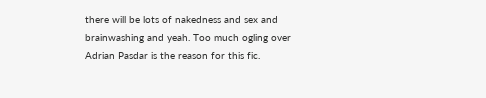there will be lots of nakedness and sex and brainwashing and yeah. Too much ogling over Adrian Pasdar is the reason for this fic.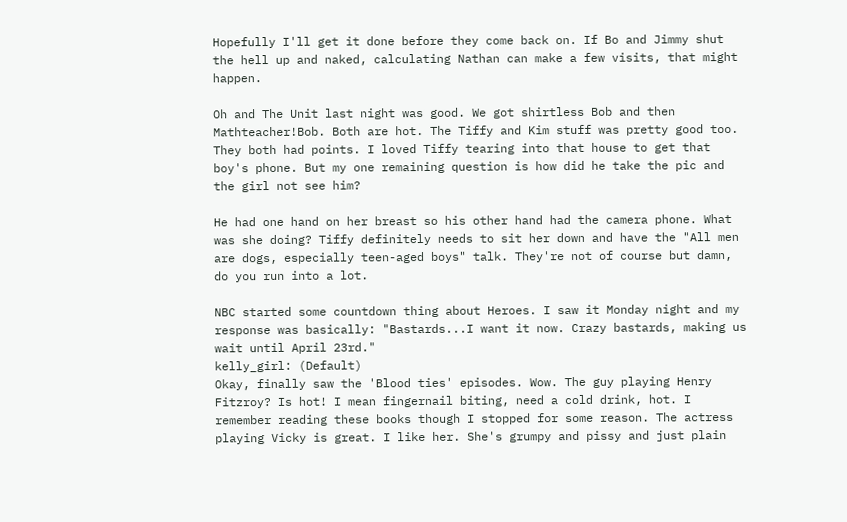Hopefully I'll get it done before they come back on. If Bo and Jimmy shut the hell up and naked, calculating Nathan can make a few visits, that might happen.

Oh and The Unit last night was good. We got shirtless Bob and then Mathteacher!Bob. Both are hot. The Tiffy and Kim stuff was pretty good too. They both had points. I loved Tiffy tearing into that house to get that boy's phone. But my one remaining question is how did he take the pic and the girl not see him?

He had one hand on her breast so his other hand had the camera phone. What was she doing? Tiffy definitely needs to sit her down and have the "All men are dogs, especially teen-aged boys" talk. They're not of course but damn, do you run into a lot.

NBC started some countdown thing about Heroes. I saw it Monday night and my response was basically: "Bastards...I want it now. Crazy bastards, making us wait until April 23rd."
kelly_girl: (Default)
Okay, finally saw the 'Blood ties' episodes. Wow. The guy playing Henry Fitzroy? Is hot! I mean fingernail biting, need a cold drink, hot. I remember reading these books though I stopped for some reason. The actress playing Vicky is great. I like her. She's grumpy and pissy and just plain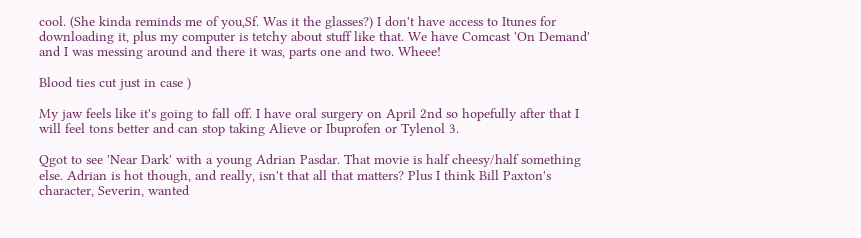cool. (She kinda reminds me of you,Sf. Was it the glasses?) I don't have access to Itunes for downloading it, plus my computer is tetchy about stuff like that. We have Comcast 'On Demand' and I was messing around and there it was, parts one and two. Wheee!

Blood ties cut just in case )

My jaw feels like it's going to fall off. I have oral surgery on April 2nd so hopefully after that I will feel tons better and can stop taking Alieve or Ibuprofen or Tylenol 3.

Qgot to see 'Near Dark' with a young Adrian Pasdar. That movie is half cheesy/half something else. Adrian is hot though, and really, isn't that all that matters? Plus I think Bill Paxton's character, Severin, wanted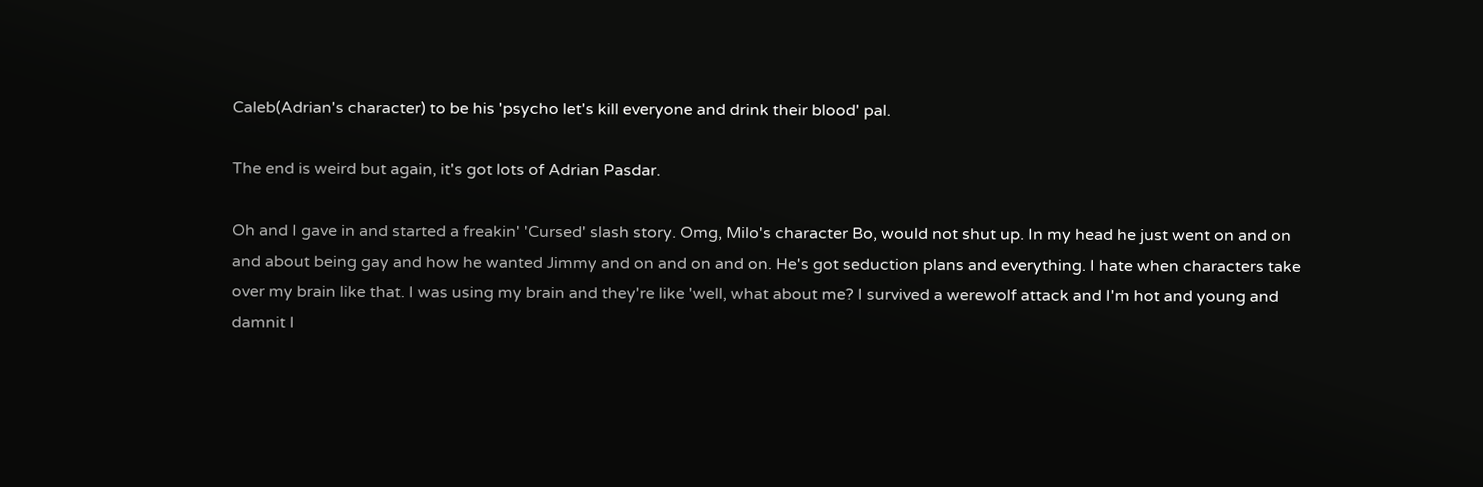Caleb(Adrian's character) to be his 'psycho let's kill everyone and drink their blood' pal.

The end is weird but again, it's got lots of Adrian Pasdar.

Oh and I gave in and started a freakin' 'Cursed' slash story. Omg, Milo's character Bo, would not shut up. In my head he just went on and on and about being gay and how he wanted Jimmy and on and on and on. He's got seduction plans and everything. I hate when characters take over my brain like that. I was using my brain and they're like 'well, what about me? I survived a werewolf attack and I'm hot and young and damnit I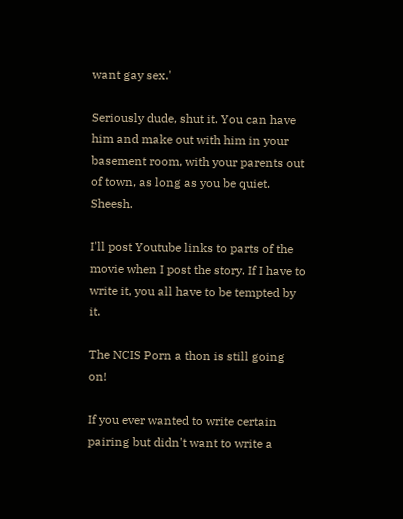want gay sex.'

Seriously dude, shut it. You can have him and make out with him in your basement room, with your parents out of town, as long as you be quiet. Sheesh.

I'll post Youtube links to parts of the movie when I post the story. If I have to write it, you all have to be tempted by it.

The NCIS Porn a thon is still going on!

If you ever wanted to write certain pairing but didn't want to write a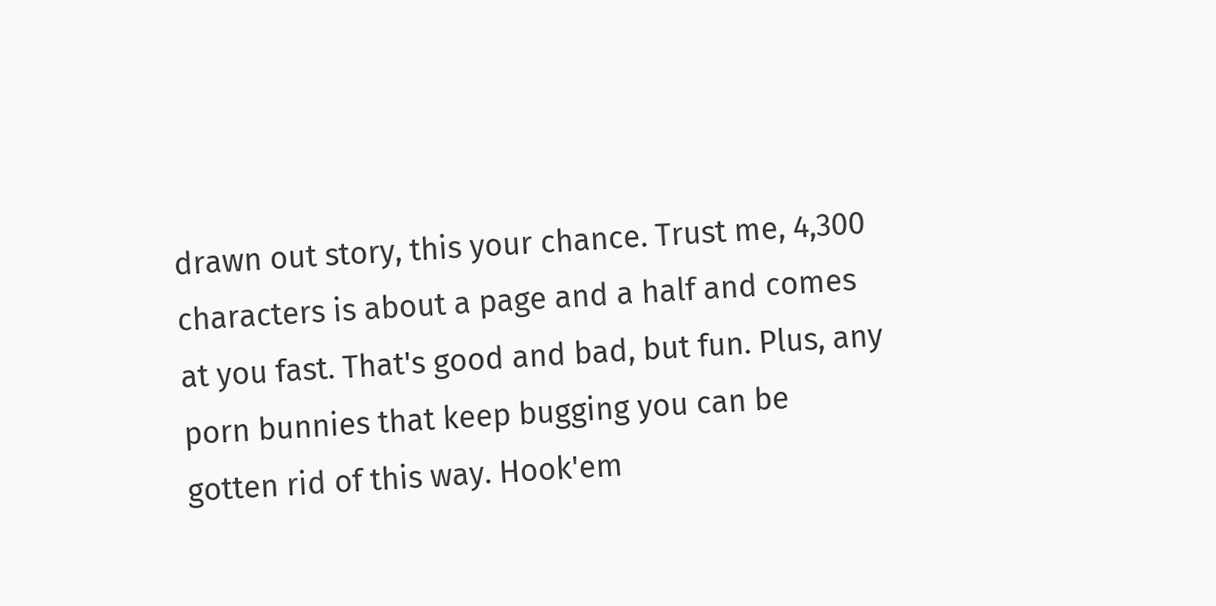drawn out story, this your chance. Trust me, 4,300 characters is about a page and a half and comes at you fast. That's good and bad, but fun. Plus, any porn bunnies that keep bugging you can be gotten rid of this way. Hook'em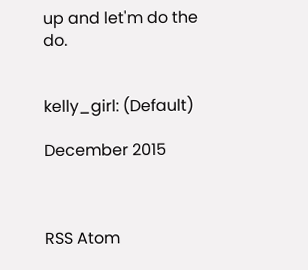up and let'm do the do.


kelly_girl: (Default)

December 2015



RSS Atom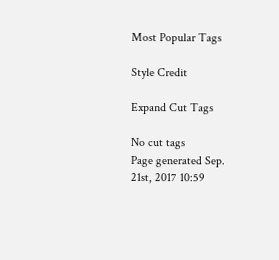Most Popular Tags

Style Credit

Expand Cut Tags

No cut tags
Page generated Sep. 21st, 2017 10:59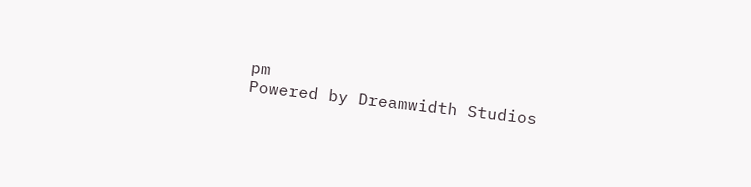pm
Powered by Dreamwidth Studios